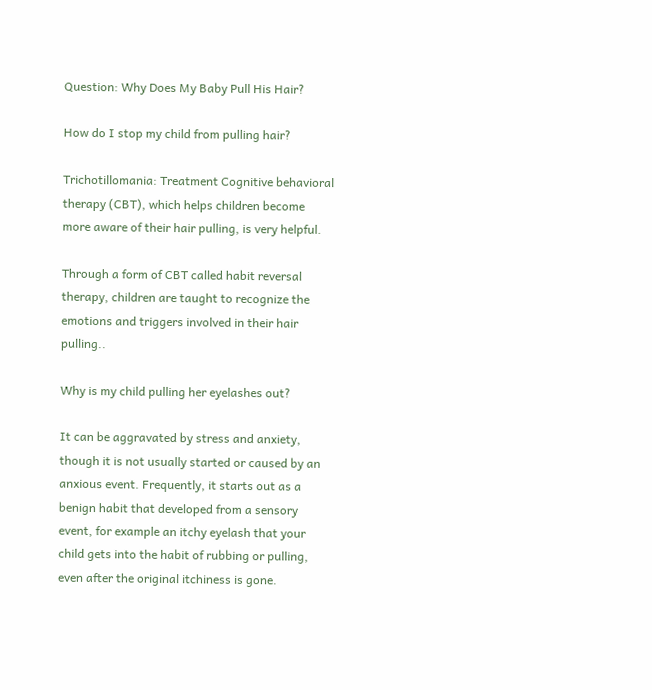Question: Why Does My Baby Pull His Hair?

How do I stop my child from pulling hair?

Trichotillomania: Treatment Cognitive behavioral therapy (CBT), which helps children become more aware of their hair pulling, is very helpful.

Through a form of CBT called habit reversal therapy, children are taught to recognize the emotions and triggers involved in their hair pulling..

Why is my child pulling her eyelashes out?

It can be aggravated by stress and anxiety, though it is not usually started or caused by an anxious event. Frequently, it starts out as a benign habit that developed from a sensory event, for example an itchy eyelash that your child gets into the habit of rubbing or pulling, even after the original itchiness is gone.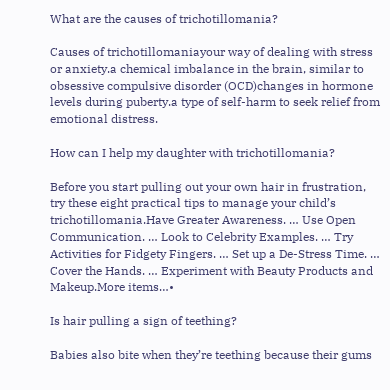What are the causes of trichotillomania?

Causes of trichotillomaniayour way of dealing with stress or anxiety.a chemical imbalance in the brain, similar to obsessive compulsive disorder (OCD)changes in hormone levels during puberty.a type of self-harm to seek relief from emotional distress.

How can I help my daughter with trichotillomania?

Before you start pulling out your own hair in frustration, try these eight practical tips to manage your child’s trichotillomania.Have Greater Awareness. … Use Open Communication. … Look to Celebrity Examples. … Try Activities for Fidgety Fingers. … Set up a De-Stress Time. … Cover the Hands. … Experiment with Beauty Products and Makeup.More items…•

Is hair pulling a sign of teething?

Babies also bite when they’re teething because their gums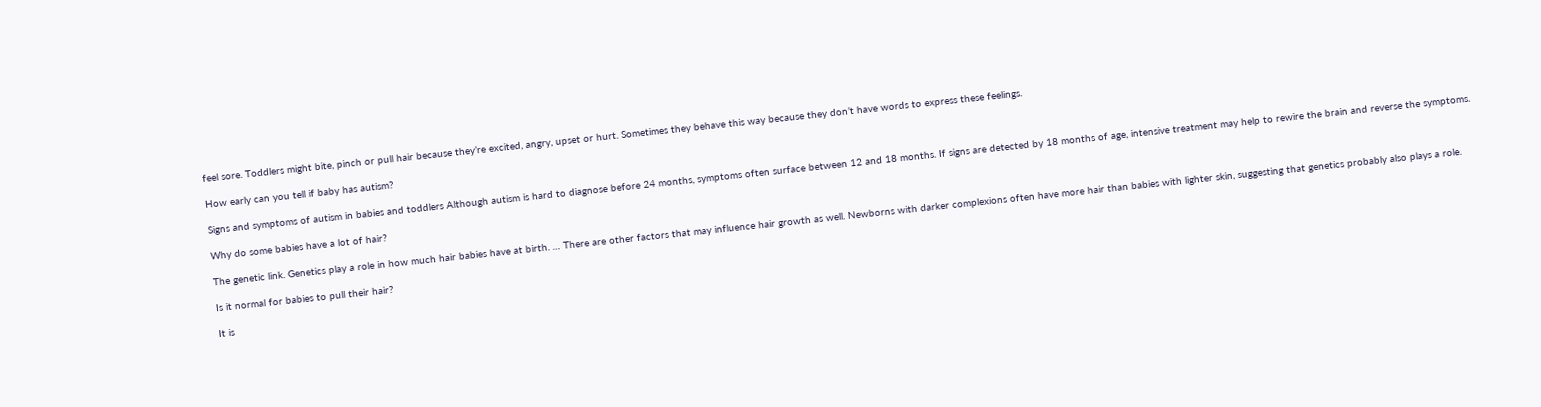feel sore. Toddlers might bite, pinch or pull hair because they’re excited, angry, upset or hurt. Sometimes they behave this way because they don’t have words to express these feelings.

How early can you tell if baby has autism?

Signs and symptoms of autism in babies and toddlers Although autism is hard to diagnose before 24 months, symptoms often surface between 12 and 18 months. If signs are detected by 18 months of age, intensive treatment may help to rewire the brain and reverse the symptoms.

Why do some babies have a lot of hair?

The genetic link. Genetics play a role in how much hair babies have at birth. … There are other factors that may influence hair growth as well. Newborns with darker complexions often have more hair than babies with lighter skin, suggesting that genetics probably also plays a role.

Is it normal for babies to pull their hair?

It is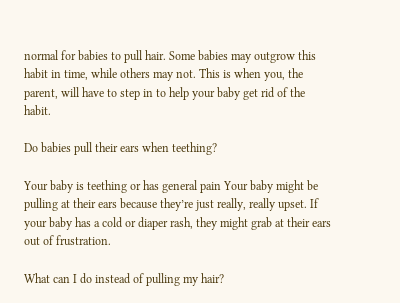normal for babies to pull hair. Some babies may outgrow this habit in time, while others may not. This is when you, the parent, will have to step in to help your baby get rid of the habit.

Do babies pull their ears when teething?

Your baby is teething or has general pain Your baby might be pulling at their ears because they’re just really, really upset. If your baby has a cold or diaper rash, they might grab at their ears out of frustration.

What can I do instead of pulling my hair?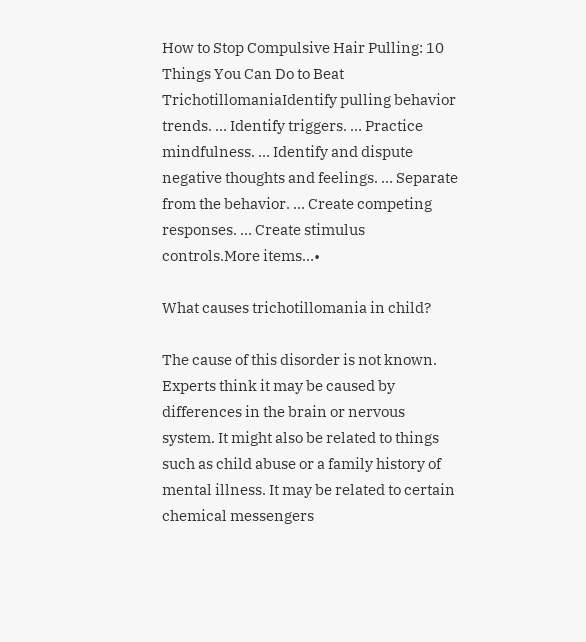How to Stop Compulsive Hair Pulling: 10 Things You Can Do to Beat TrichotillomaniaIdentify pulling behavior trends. … Identify triggers. … Practice mindfulness. … Identify and dispute negative thoughts and feelings. … Separate from the behavior. … Create competing responses. … Create stimulus controls.More items…•

What causes trichotillomania in child?

The cause of this disorder is not known. Experts think it may be caused by differences in the brain or nervous system. It might also be related to things such as child abuse or a family history of mental illness. It may be related to certain chemical messengers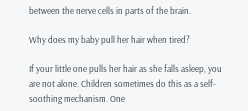between the nerve cells in parts of the brain.

Why does my baby pull her hair when tired?

If your little one pulls her hair as she falls asleep, you are not alone. Children sometimes do this as a self-soothing mechanism. One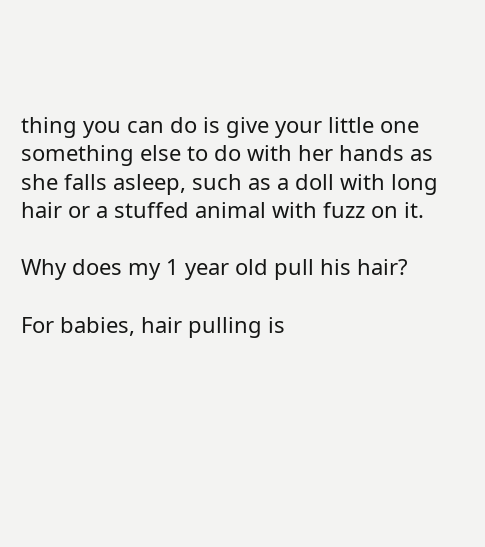thing you can do is give your little one something else to do with her hands as she falls asleep, such as a doll with long hair or a stuffed animal with fuzz on it.

Why does my 1 year old pull his hair?

For babies, hair pulling is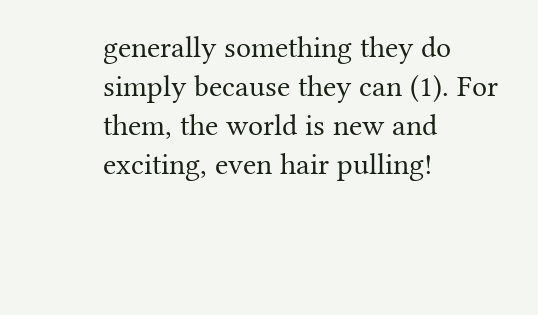generally something they do simply because they can (1). For them, the world is new and exciting, even hair pulling!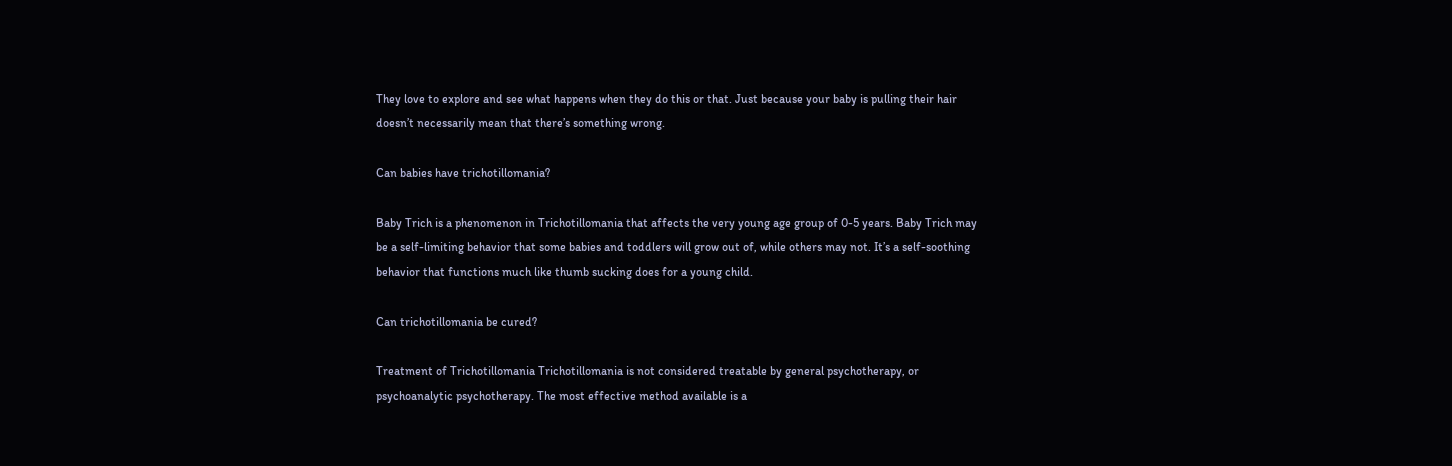They love to explore and see what happens when they do this or that. Just because your baby is pulling their hair doesn’t necessarily mean that there’s something wrong.

Can babies have trichotillomania?

Baby Trich is a phenomenon in Trichotillomania that affects the very young age group of 0-5 years. Baby Trich may be a self-limiting behavior that some babies and toddlers will grow out of, while others may not. It’s a self-soothing behavior that functions much like thumb sucking does for a young child.

Can trichotillomania be cured?

Treatment of Trichotillomania Trichotillomania is not considered treatable by general psychotherapy, or psychoanalytic psychotherapy. The most effective method available is a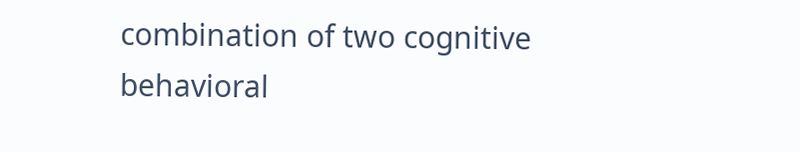combination of two cognitive behavioral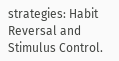strategies: Habit Reversal and Stimulus Control.